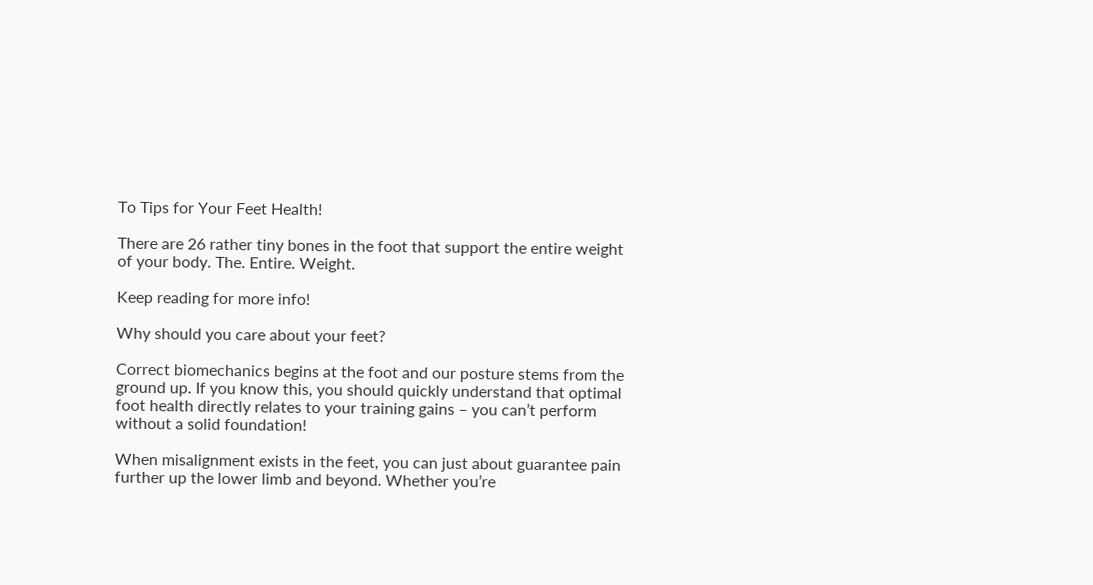To Tips for Your Feet Health!

There are 26 rather tiny bones in the foot that support the entire weight of your body. The. Entire. Weight.

Keep reading for more info!

Why should you care about your feet?

Correct biomechanics begins at the foot and our posture stems from the ground up. If you know this, you should quickly understand that optimal foot health directly relates to your training gains – you can’t perform without a solid foundation!

When misalignment exists in the feet, you can just about guarantee pain further up the lower limb and beyond. Whether you’re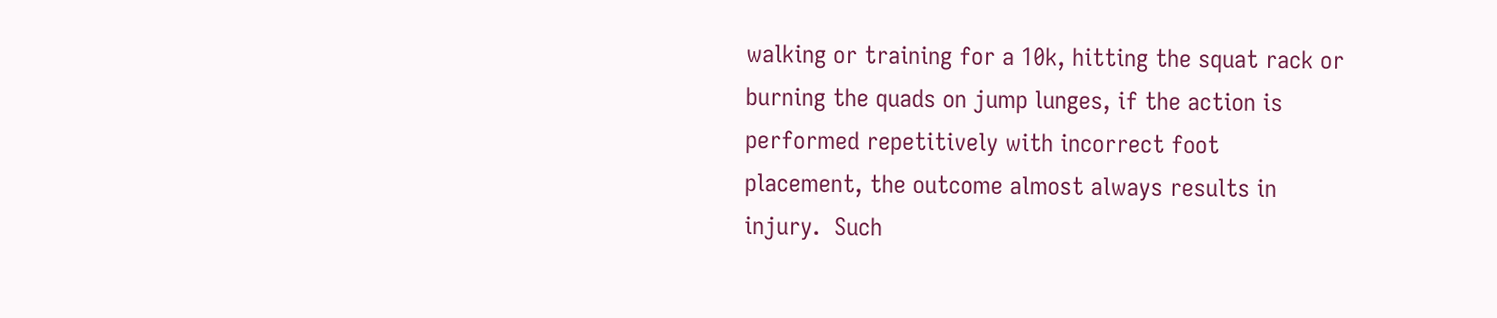walking or training for a 10k, hitting the squat rack or burning the quads on jump lunges, if the action is performed repetitively with incorrect foot placement, the outcome almost always results in injury.  Such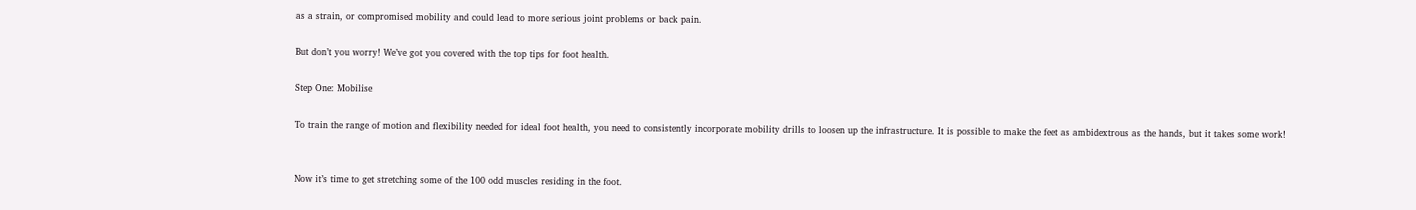as a strain, or compromised mobility and could lead to more serious joint problems or back pain.

But don’t you worry! We’ve got you covered with the top tips for foot health.

Step One: Mobilise

To train the range of motion and flexibility needed for ideal foot health, you need to consistently incorporate mobility drills to loosen up the infrastructure. It is possible to make the feet as ambidextrous as the hands, but it takes some work!


Now it’s time to get stretching some of the 100 odd muscles residing in the foot.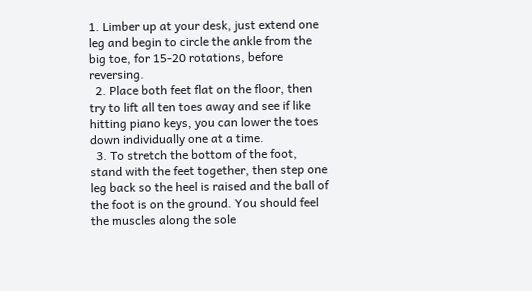1. Limber up at your desk, just extend one leg and begin to circle the ankle from the big toe, for 15-20 rotations, before reversing.
  2. Place both feet flat on the floor, then try to lift all ten toes away and see if like hitting piano keys, you can lower the toes down individually one at a time.
  3. To stretch the bottom of the foot, stand with the feet together, then step one leg back so the heel is raised and the ball of the foot is on the ground. You should feel the muscles along the sole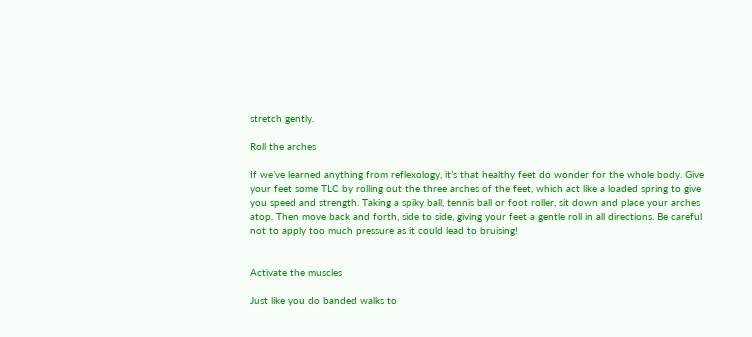stretch gently.

Roll the arches

If we’ve learned anything from reflexology, it’s that healthy feet do wonder for the whole body. Give your feet some TLC by rolling out the three arches of the feet, which act like a loaded spring to give you speed and strength. Taking a spiky ball, tennis ball or foot roller, sit down and place your arches atop. Then move back and forth, side to side, giving your feet a gentle roll in all directions. Be careful not to apply too much pressure as it could lead to bruising!


Activate the muscles

Just like you do banded walks to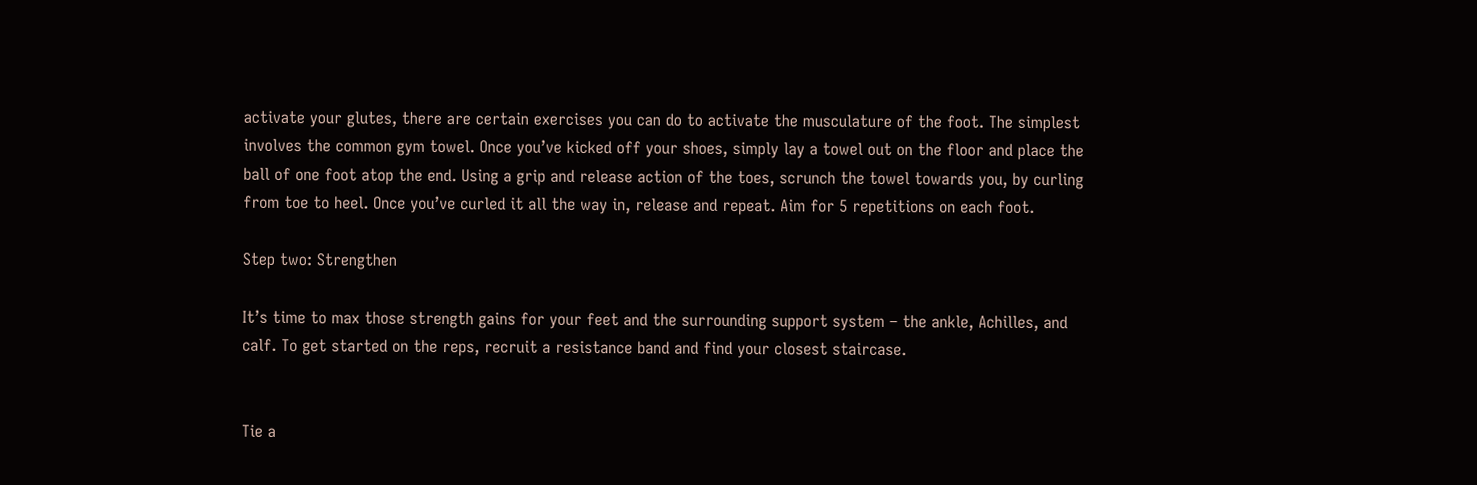activate your glutes, there are certain exercises you can do to activate the musculature of the foot. The simplest involves the common gym towel. Once you’ve kicked off your shoes, simply lay a towel out on the floor and place the ball of one foot atop the end. Using a grip and release action of the toes, scrunch the towel towards you, by curling from toe to heel. Once you’ve curled it all the way in, release and repeat. Aim for 5 repetitions on each foot.

Step two: Strengthen

It’s time to max those strength gains for your feet and the surrounding support system – the ankle, Achilles, and calf. To get started on the reps, recruit a resistance band and find your closest staircase.


Tie a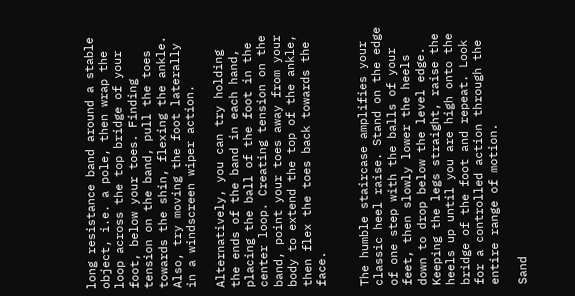long resistance band around a stable object, i.e. a pole, then wrap the loop across the top bridge of your foot, below your toes. Finding tension on the band, pull the toes towards the shin, flexing the ankle. Also, try moving the foot laterally in a windscreen wiper action.

Alternatively, you can try holding the ends of the band in each hand, placing the ball of the foot in the center loop. Creating tension on the band, point your toes away from your body to extend the top of the ankle, then flex the toes back towards the face.


The humble staircase amplifies your classic heel raise. Stand on the edge of one step with the balls of your feet, then slowly lower the heels down to drop below the level edge. Keeping the legs straight, raise the heels up until you are high onto the bridge of the foot and repeat. Look for a controlled action through the entire range of motion.

Sand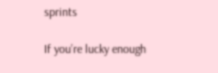sprints

If you’re lucky enough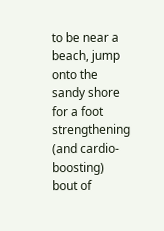to be near a beach, jump onto the sandy shore for a foot strengthening (and cardio-boosting) bout of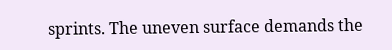sprints. The uneven surface demands the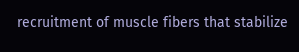recruitment of muscle fibers that stabilize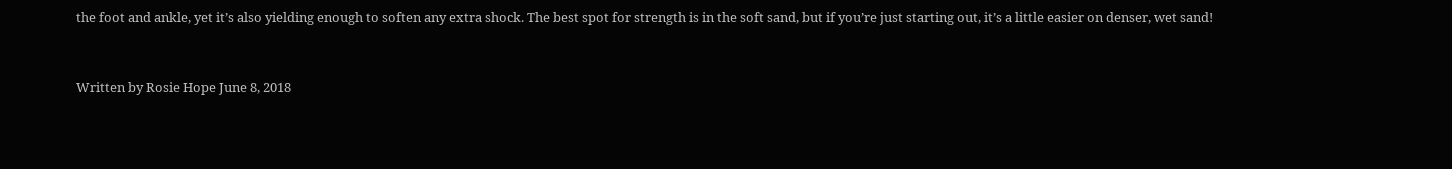the foot and ankle, yet it’s also yielding enough to soften any extra shock. The best spot for strength is in the soft sand, but if you’re just starting out, it’s a little easier on denser, wet sand!



Written by Rosie Hope June 8, 2018